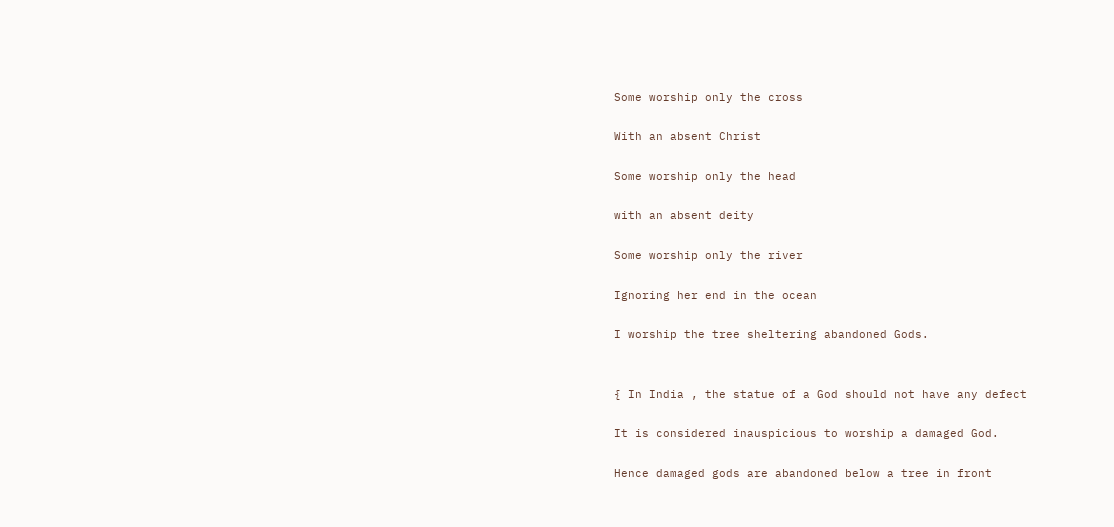Some worship only the cross

With an absent Christ

Some worship only the head

with an absent deity

Some worship only the river

Ignoring her end in the ocean

I worship the tree sheltering abandoned Gods.


{ In India , the statue of a God should not have any defect

It is considered inauspicious to worship a damaged God.

Hence damaged gods are abandoned below a tree in front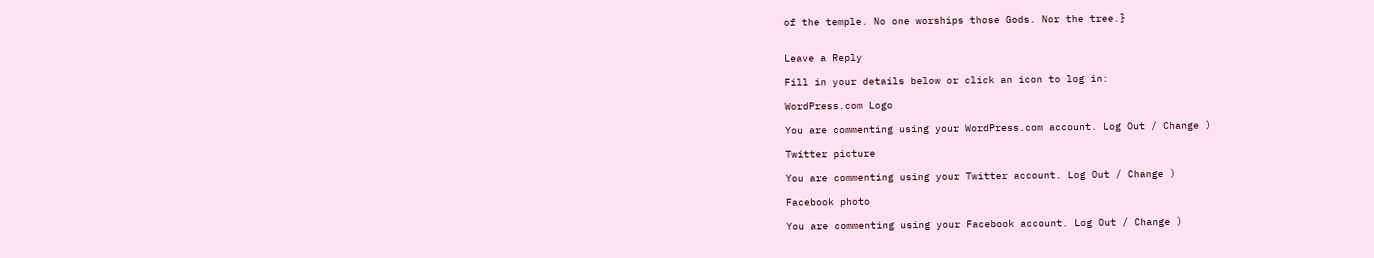of the temple. No one worships those Gods. Nor the tree.}


Leave a Reply

Fill in your details below or click an icon to log in:

WordPress.com Logo

You are commenting using your WordPress.com account. Log Out / Change )

Twitter picture

You are commenting using your Twitter account. Log Out / Change )

Facebook photo

You are commenting using your Facebook account. Log Out / Change )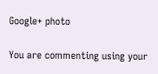Google+ photo

You are commenting using your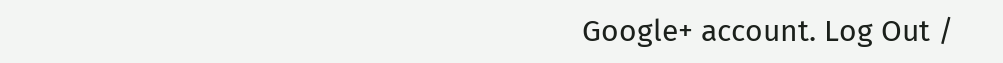Google+ account. Log Out /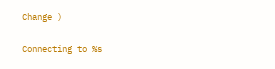Change )

Connecting to %s